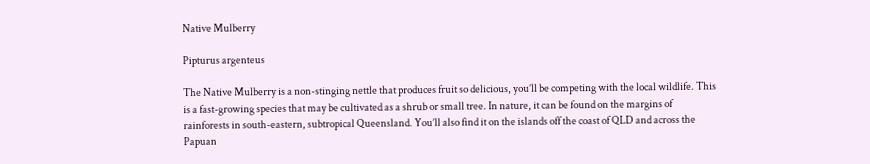Native Mulberry

Pipturus argenteus

The Native Mulberry is a non-stinging nettle that produces fruit so delicious, you’ll be competing with the local wildlife. This is a fast-growing species that may be cultivated as a shrub or small tree. In nature, it can be found on the margins of rainforests in south-eastern, subtropical Queensland. You’ll also find it on the islands off the coast of QLD and across the Papuan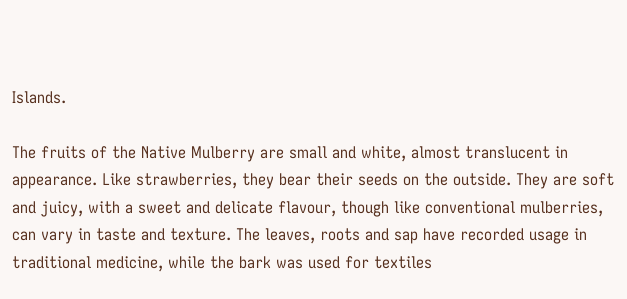Islands.

The fruits of the Native Mulberry are small and white, almost translucent in appearance. Like strawberries, they bear their seeds on the outside. They are soft and juicy, with a sweet and delicate flavour, though like conventional mulberries, can vary in taste and texture. The leaves, roots and sap have recorded usage in traditional medicine, while the bark was used for textiles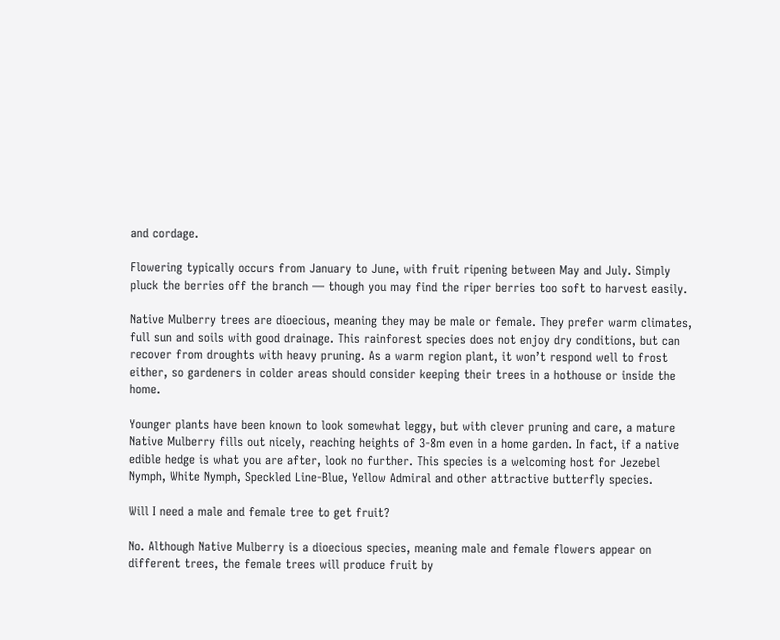and cordage.

Flowering typically occurs from January to June, with fruit ripening between May and July. Simply pluck the berries off the branch — though you may find the riper berries too soft to harvest easily.

Native Mulberry trees are dioecious, meaning they may be male or female. They prefer warm climates, full sun and soils with good drainage. This rainforest species does not enjoy dry conditions, but can recover from droughts with heavy pruning. As a warm region plant, it won’t respond well to frost either, so gardeners in colder areas should consider keeping their trees in a hothouse or inside the home.

Younger plants have been known to look somewhat leggy, but with clever pruning and care, a mature Native Mulberry fills out nicely, reaching heights of 3-8m even in a home garden. In fact, if a native edible hedge is what you are after, look no further. This species is a welcoming host for Jezebel Nymph, White Nymph, Speckled Line-Blue, Yellow Admiral and other attractive butterfly species.

Will I need a male and female tree to get fruit?

No. Although Native Mulberry is a dioecious species, meaning male and female flowers appear on different trees, the female trees will produce fruit by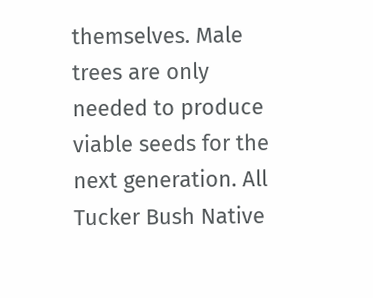themselves. Male trees are only needed to produce viable seeds for the next generation. All Tucker Bush Native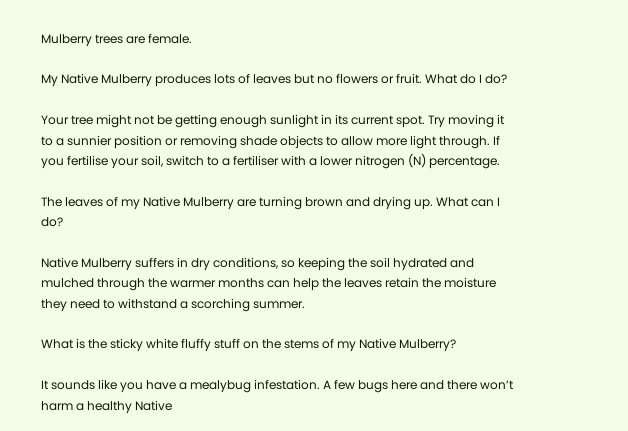Mulberry trees are female.

My Native Mulberry produces lots of leaves but no flowers or fruit. What do I do?

Your tree might not be getting enough sunlight in its current spot. Try moving it to a sunnier position or removing shade objects to allow more light through. If you fertilise your soil, switch to a fertiliser with a lower nitrogen (N) percentage.

The leaves of my Native Mulberry are turning brown and drying up. What can I do?

Native Mulberry suffers in dry conditions, so keeping the soil hydrated and mulched through the warmer months can help the leaves retain the moisture they need to withstand a scorching summer.

What is the sticky white fluffy stuff on the stems of my Native Mulberry?

It sounds like you have a mealybug infestation. A few bugs here and there won’t harm a healthy Native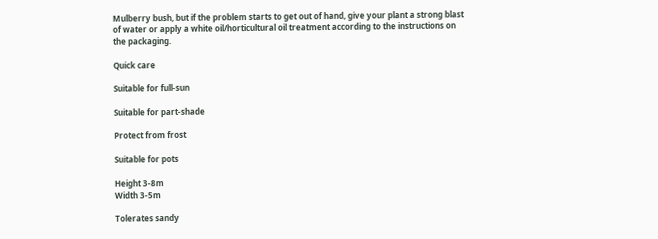Mulberry bush, but if the problem starts to get out of hand, give your plant a strong blast of water or apply a white oil/horticultural oil treatment according to the instructions on the packaging.

Quick care

Suitable for full-sun

Suitable for part-shade

Protect from frost

Suitable for pots

Height 3-8m
Width 3-5m

Tolerates sandy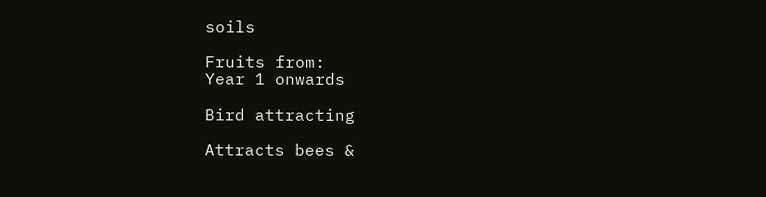soils

Fruits from:
Year 1 onwards

Bird attracting

Attracts bees &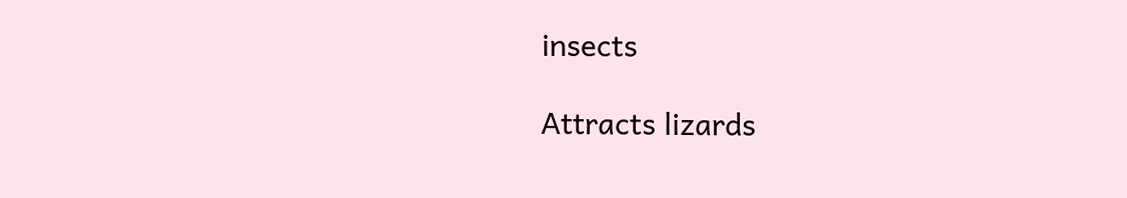insects

Attracts lizards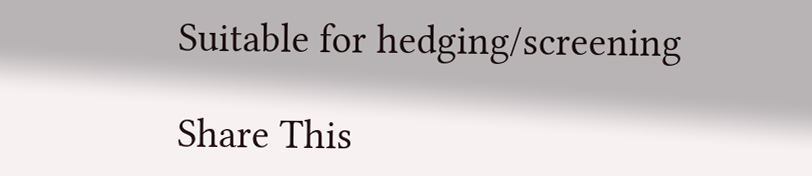Suitable for hedging/screening

Share This